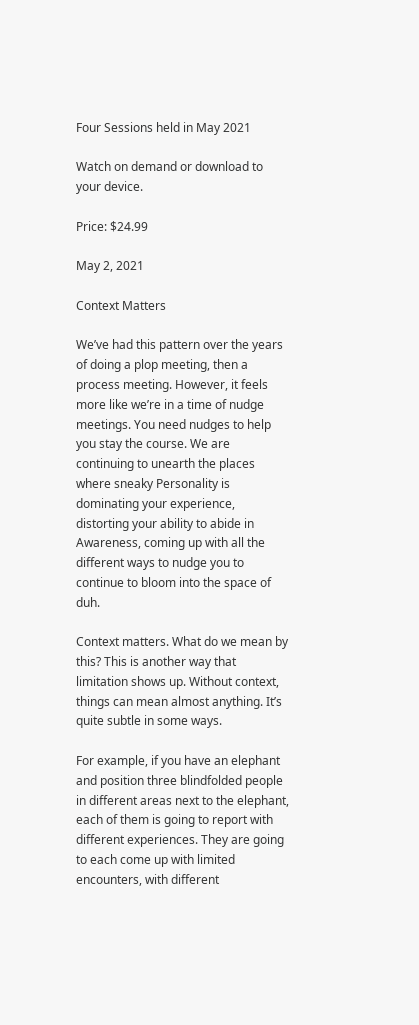Four Sessions held in May 2021

Watch on demand or download to your device.

Price: $24.99

May 2, 2021

Context Matters

We’ve had this pattern over the years of doing a plop meeting, then a process meeting. However, it feels more like we’re in a time of nudge meetings. You need nudges to help you stay the course. We are continuing to unearth the places where sneaky Personality is dominating your experience, distorting your ability to abide in Awareness, coming up with all the different ways to nudge you to continue to bloom into the space of duh.

Context matters. What do we mean by this? This is another way that limitation shows up. Without context, things can mean almost anything. It’s quite subtle in some ways.

For example, if you have an elephant and position three blindfolded people in different areas next to the elephant, each of them is going to report with different experiences. They are going to each come up with limited encounters, with different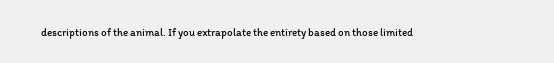descriptions of the animal. If you extrapolate the entirety based on those limited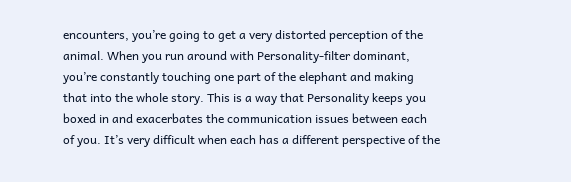encounters, you’re going to get a very distorted perception of the animal. When you run around with Personality-filter dominant, you’re constantly touching one part of the elephant and making that into the whole story. This is a way that Personality keeps you boxed in and exacerbates the communication issues between each of you. It’s very difficult when each has a different perspective of the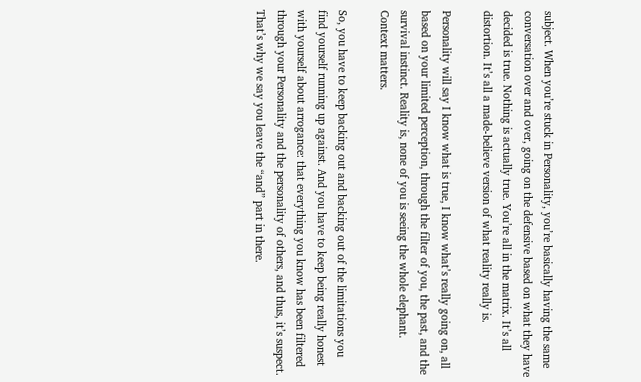subject. When you’re stuck in Personality, you’re basically having the same conversation over and over, going on the defensive based on what they have decided is true. Nothing is actually true. You’re all in the matrix. It’s all distortion. It’s all a made-believe version of what reality really is.

Personality will say I know what is true, I know what’s really going on, all based on your limited perception, through the filter of you, the past, and the survival instinct. Reality is, none of you is seeing the whole elephant. Context matters.

So, you have to keep backing out and backing out of the limitations you find yourself running up against. And you have to keep being really honest with yourself about arrogance: that everything you know has been filtered through your Personality and the personality of others, and thus, it’s suspect. That’s why we say you leave the “and” part in there.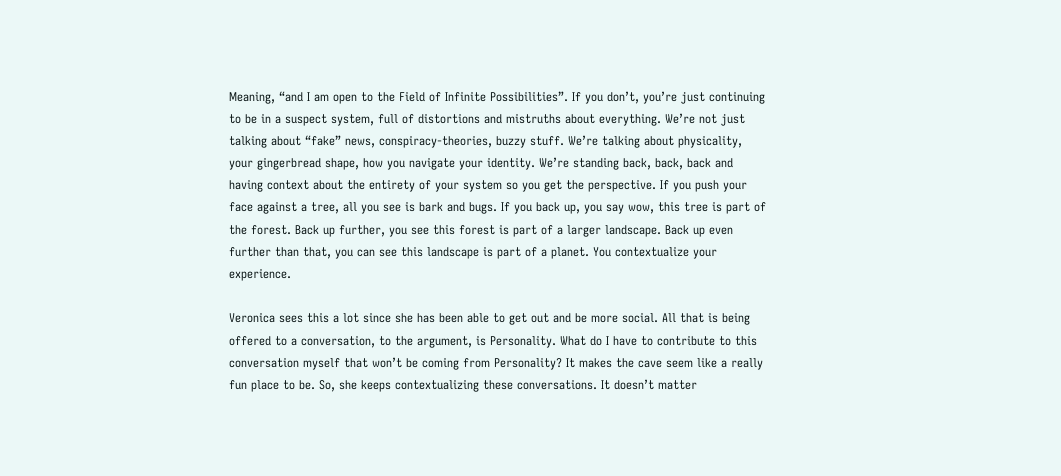Meaning, “and I am open to the Field of Infinite Possibilities”. If you don’t, you’re just continuing to be in a suspect system, full of distortions and mistruths about everything. We’re not just talking about “fake” news, conspiracy-theories, buzzy stuff. We’re talking about physicality, your gingerbread shape, how you navigate your identity. We’re standing back, back, back and having context about the entirety of your system so you get the perspective. If you push your face against a tree, all you see is bark and bugs. If you back up, you say wow, this tree is part of the forest. Back up further, you see this forest is part of a larger landscape. Back up even further than that, you can see this landscape is part of a planet. You contextualize your experience.

Veronica sees this a lot since she has been able to get out and be more social. All that is being offered to a conversation, to the argument, is Personality. What do I have to contribute to this conversation myself that won’t be coming from Personality? It makes the cave seem like a really fun place to be. So, she keeps contextualizing these conversations. It doesn’t matter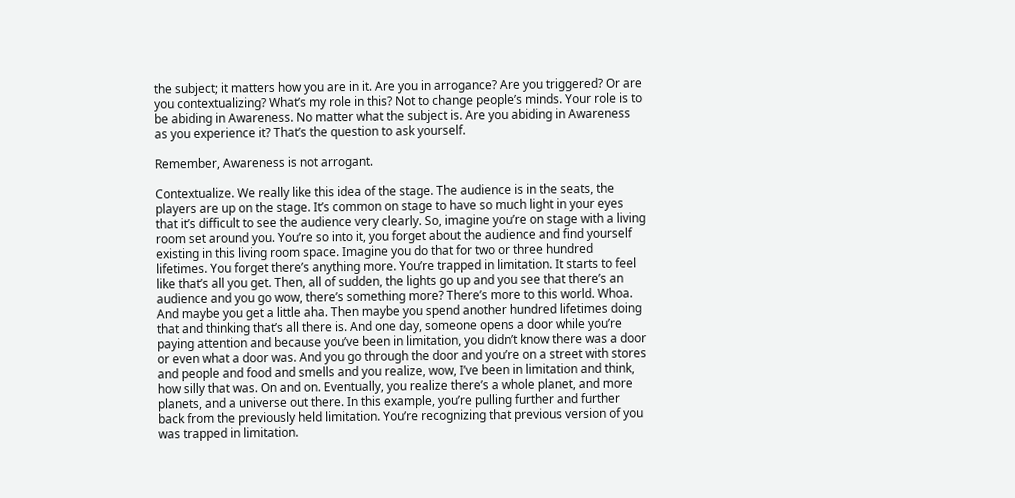the subject; it matters how you are in it. Are you in arrogance? Are you triggered? Or are you contextualizing? What’s my role in this? Not to change people’s minds. Your role is to be abiding in Awareness. No matter what the subject is. Are you abiding in Awareness as you experience it? That’s the question to ask yourself.

Remember, Awareness is not arrogant.

Contextualize. We really like this idea of the stage. The audience is in the seats, the players are up on the stage. It’s common on stage to have so much light in your eyes that it’s difficult to see the audience very clearly. So, imagine you’re on stage with a living room set around you. You’re so into it, you forget about the audience and find yourself existing in this living room space. Imagine you do that for two or three hundred lifetimes. You forget there’s anything more. You’re trapped in limitation. It starts to feel like that’s all you get. Then, all of sudden, the lights go up and you see that there’s an audience and you go wow, there’s something more? There’s more to this world. Whoa. And maybe you get a little aha. Then maybe you spend another hundred lifetimes doing that and thinking that’s all there is. And one day, someone opens a door while you’re paying attention and because you’ve been in limitation, you didn’t know there was a door or even what a door was. And you go through the door and you’re on a street with stores and people and food and smells and you realize, wow, I’ve been in limitation and think, how silly that was. On and on. Eventually, you realize there’s a whole planet, and more planets, and a universe out there. In this example, you’re pulling further and further back from the previously held limitation. You’re recognizing that previous version of you was trapped in limitation.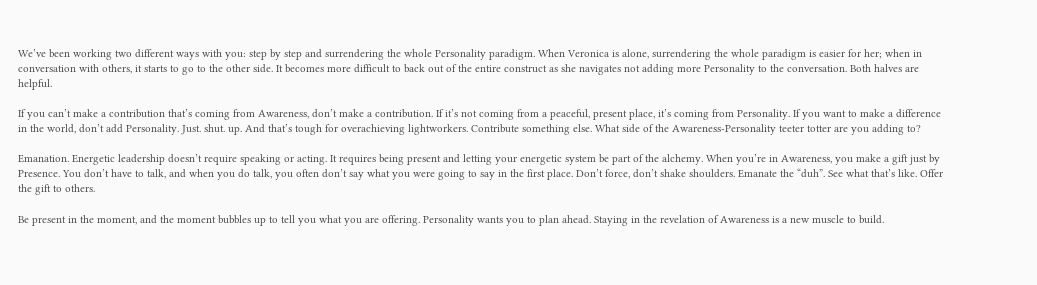We’ve been working two different ways with you: step by step and surrendering the whole Personality paradigm. When Veronica is alone, surrendering the whole paradigm is easier for her; when in conversation with others, it starts to go to the other side. It becomes more difficult to back out of the entire construct as she navigates not adding more Personality to the conversation. Both halves are helpful.

If you can’t make a contribution that’s coming from Awareness, don’t make a contribution. If it’s not coming from a peaceful, present place, it’s coming from Personality. If you want to make a difference in the world, don’t add Personality. Just. shut. up. And that’s tough for overachieving lightworkers. Contribute something else. What side of the Awareness-Personality teeter totter are you adding to?

Emanation. Energetic leadership doesn’t require speaking or acting. It requires being present and letting your energetic system be part of the alchemy. When you’re in Awareness, you make a gift just by Presence. You don’t have to talk, and when you do talk, you often don’t say what you were going to say in the first place. Don’t force, don’t shake shoulders. Emanate the “duh”. See what that’s like. Offer the gift to others.

Be present in the moment, and the moment bubbles up to tell you what you are offering. Personality wants you to plan ahead. Staying in the revelation of Awareness is a new muscle to build.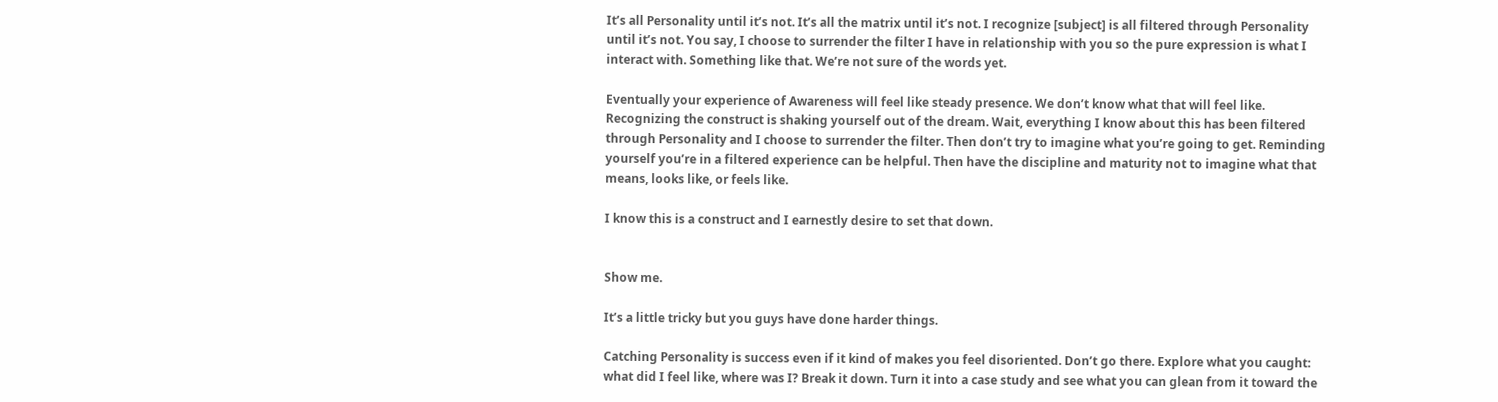It’s all Personality until it’s not. It’s all the matrix until it’s not. I recognize [subject] is all filtered through Personality until it’s not. You say, I choose to surrender the filter I have in relationship with you so the pure expression is what I interact with. Something like that. We’re not sure of the words yet.

Eventually your experience of Awareness will feel like steady presence. We don’t know what that will feel like. Recognizing the construct is shaking yourself out of the dream. Wait, everything I know about this has been filtered through Personality and I choose to surrender the filter. Then don’t try to imagine what you’re going to get. Reminding yourself you’re in a filtered experience can be helpful. Then have the discipline and maturity not to imagine what that means, looks like, or feels like.

I know this is a construct and I earnestly desire to set that down.


Show me.

It’s a little tricky but you guys have done harder things.

Catching Personality is success even if it kind of makes you feel disoriented. Don’t go there. Explore what you caught: what did I feel like, where was I? Break it down. Turn it into a case study and see what you can glean from it toward the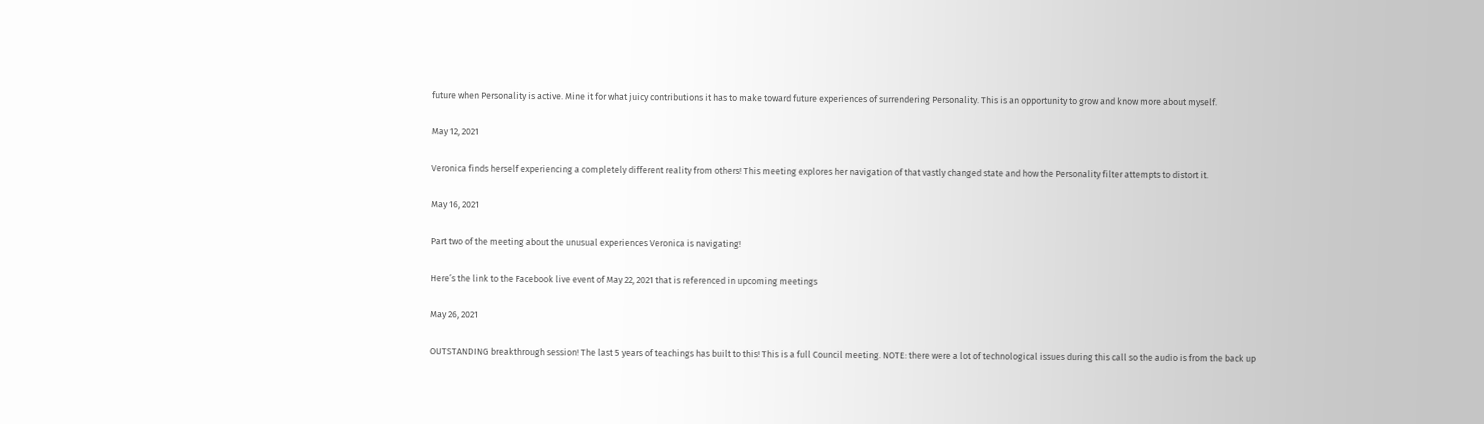future when Personality is active. Mine it for what juicy contributions it has to make toward future experiences of surrendering Personality. This is an opportunity to grow and know more about myself.

May 12, 2021

Veronica finds herself experiencing a completely different reality from others! This meeting explores her navigation of that vastly changed state and how the Personality filter attempts to distort it.

May 16, 2021

Part two of the meeting about the unusual experiences Veronica is navigating!

Here’s the link to the Facebook live event of May 22, 2021 that is referenced in upcoming meetings

May 26, 2021

OUTSTANDING breakthrough session! The last 5 years of teachings has built to this! This is a full Council meeting. NOTE: there were a lot of technological issues during this call so the audio is from the back up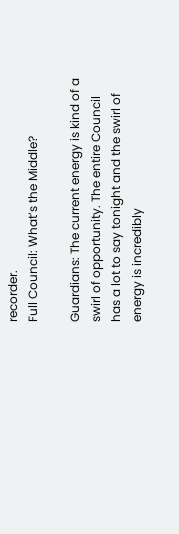recorder.
Full Council: What’s the Middle?

Guardians: The current energy is kind of a swirl of opportunity. The entire Council has a lot to say tonight and the swirl of energy is incredibly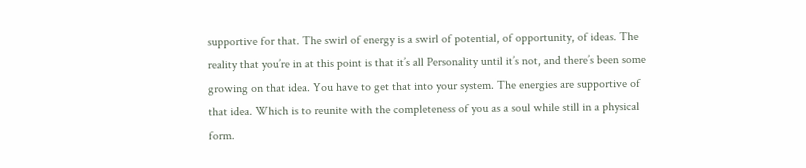supportive for that. The swirl of energy is a swirl of potential, of opportunity, of ideas. The reality that you’re in at this point is that it’s all Personality until it’s not, and there’s been some growing on that idea. You have to get that into your system. The energies are supportive of that idea. Which is to reunite with the completeness of you as a soul while still in a physical form.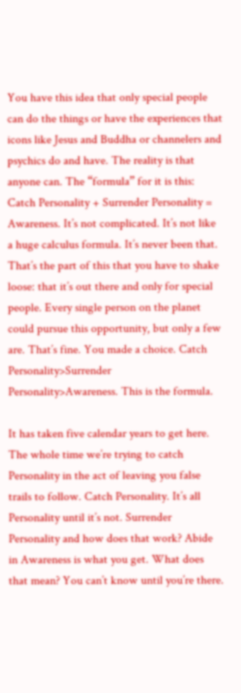You have this idea that only special people can do the things or have the experiences that icons like Jesus and Buddha or channelers and psychics do and have. The reality is that anyone can. The “formula” for it is this: Catch Personality + Surrender Personality = Awareness. It’s not complicated. It’s not like a huge calculus formula. It’s never been that. That’s the part of this that you have to shake loose: that it’s out there and only for special people. Every single person on the planet could pursue this opportunity, but only a few are. That’s fine. You made a choice. Catch Personality>Surrender Personality>Awareness. This is the formula.

It has taken five calendar years to get here. The whole time we’re trying to catch Personality in the act of leaving you false trails to follow. Catch Personality. It’s all Personality until it’s not. Surrender Personality and how does that work? Abide in Awareness is what you get. What does that mean? You can’t know until you’re there.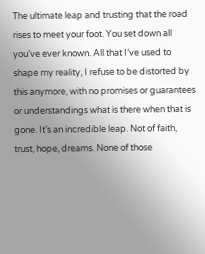The ultimate leap and trusting that the road rises to meet your foot. You set down all you’ve ever known. All that I’ve used to shape my reality, I refuse to be distorted by this anymore, with no promises or guarantees or understandings what is there when that is gone. It’s an incredible leap. Not of faith, trust, hope, dreams. None of those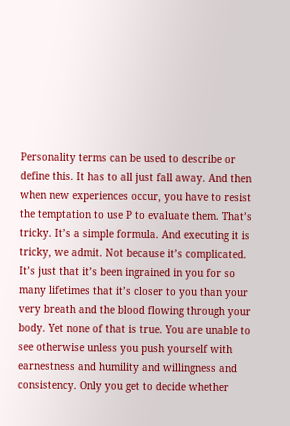Personality terms can be used to describe or define this. It has to all just fall away. And then when new experiences occur, you have to resist the temptation to use P to evaluate them. That’s tricky. It’s a simple formula. And executing it is tricky, we admit. Not because it’s complicated. It’s just that it’s been ingrained in you for so many lifetimes that it’s closer to you than your very breath and the blood flowing through your body. Yet none of that is true. You are unable to see otherwise unless you push yourself with earnestness and humility and willingness and consistency. Only you get to decide whether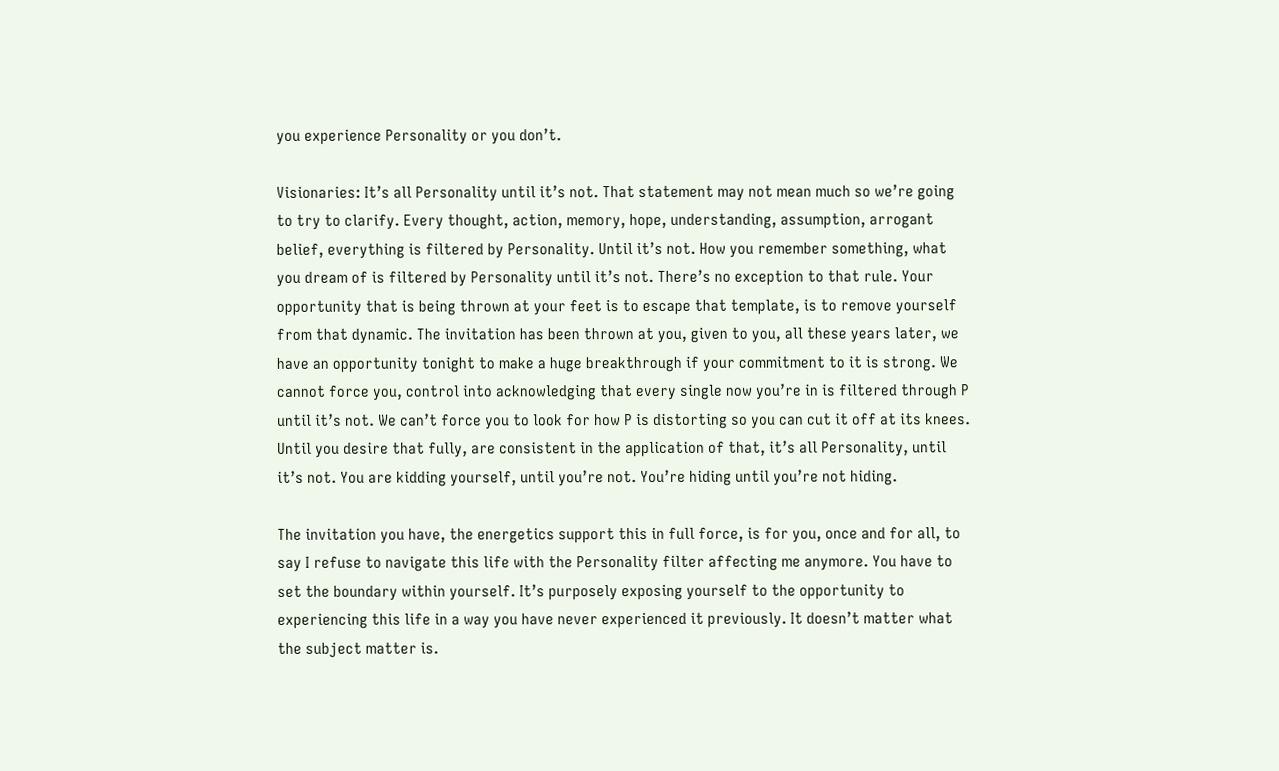you experience Personality or you don’t.

Visionaries: It’s all Personality until it’s not. That statement may not mean much so we’re going to try to clarify. Every thought, action, memory, hope, understanding, assumption, arrogant belief, everything is filtered by Personality. Until it’s not. How you remember something, what you dream of is filtered by Personality until it’s not. There’s no exception to that rule. Your opportunity that is being thrown at your feet is to escape that template, is to remove yourself from that dynamic. The invitation has been thrown at you, given to you, all these years later, we have an opportunity tonight to make a huge breakthrough if your commitment to it is strong. We cannot force you, control into acknowledging that every single now you’re in is filtered through P until it’s not. We can’t force you to look for how P is distorting so you can cut it off at its knees. Until you desire that fully, are consistent in the application of that, it’s all Personality, until it’s not. You are kidding yourself, until you’re not. You’re hiding until you’re not hiding.

The invitation you have, the energetics support this in full force, is for you, once and for all, to say I refuse to navigate this life with the Personality filter affecting me anymore. You have to set the boundary within yourself. It’s purposely exposing yourself to the opportunity to experiencing this life in a way you have never experienced it previously. It doesn’t matter what the subject matter is.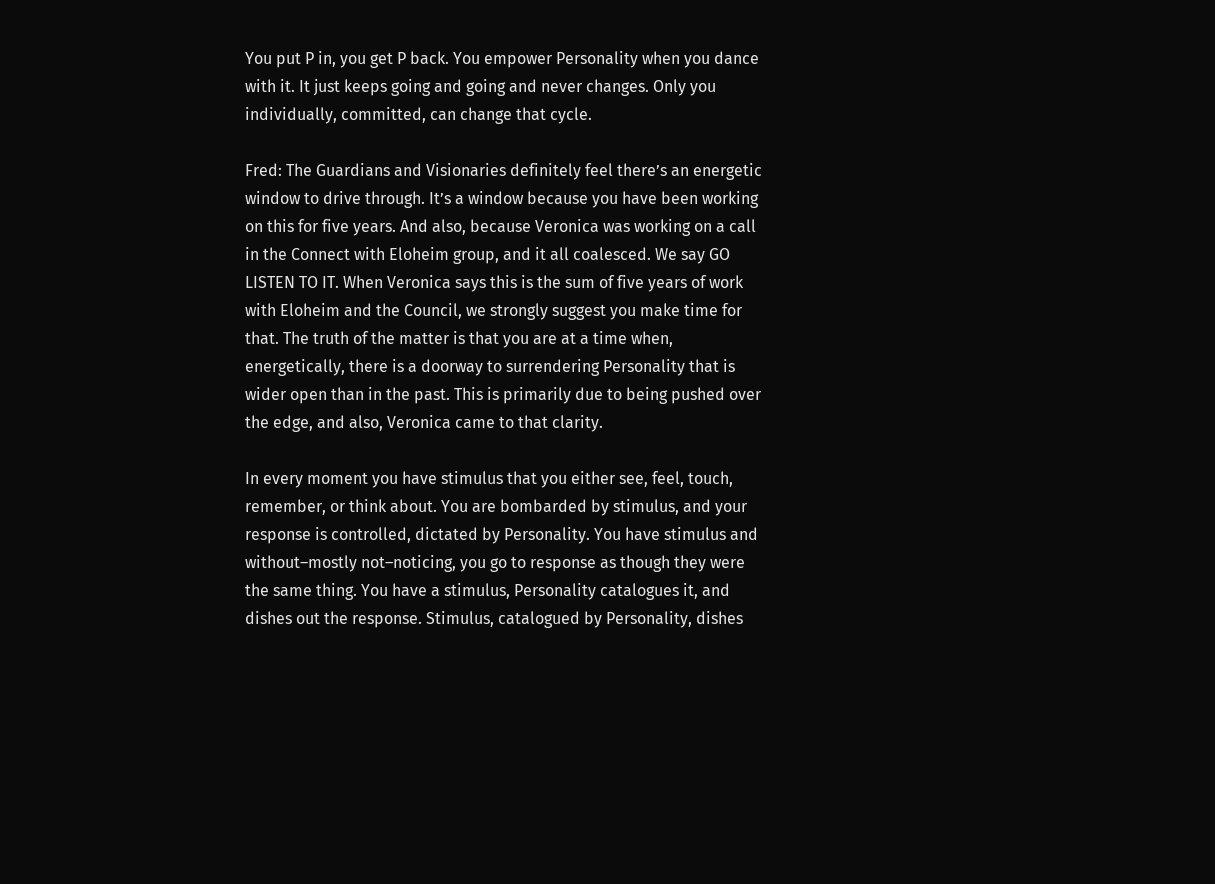You put P in, you get P back. You empower Personality when you dance with it. It just keeps going and going and never changes. Only you individually, committed, can change that cycle.

Fred: The Guardians and Visionaries definitely feel there’s an energetic window to drive through. It’s a window because you have been working on this for five years. And also, because Veronica was working on a call in the Connect with Eloheim group, and it all coalesced. We say GO LISTEN TO IT. When Veronica says this is the sum of five years of work with Eloheim and the Council, we strongly suggest you make time for that. The truth of the matter is that you are at a time when, energetically, there is a doorway to surrendering Personality that is wider open than in the past. This is primarily due to being pushed over the edge, and also, Veronica came to that clarity.

In every moment you have stimulus that you either see, feel, touch, remember, or think about. You are bombarded by stimulus, and your response is controlled, dictated by Personality. You have stimulus and without–mostly not–noticing, you go to response as though they were the same thing. You have a stimulus, Personality catalogues it, and dishes out the response. Stimulus, catalogued by Personality, dishes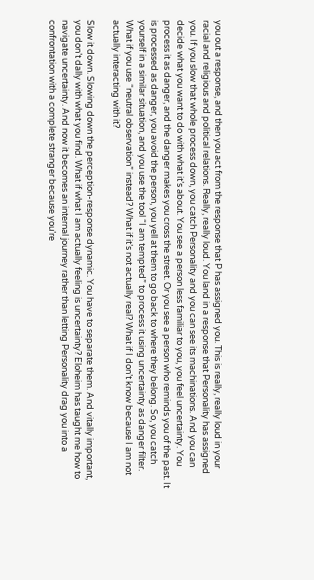you out a response, and then you act from the response that P has assigned you. This is really, really loud in your racial and religious and political relations. Really, really loud. You land in a response that Personality has assigned you. If you slow that whole process down, you catch Personality and you can see its machinations. And you can decide what you want to do with what it’s about. You see a person less familiar to you, you feel uncertainty. You process it as danger, and the danger makes you cross the street. Or you see a person who reminds you of the past. It is processed as danger, you avoid the person, you yell at them to go back to where they belong. So, you catch yourself in a similar situation, and you use the tool “I am tempted” to process it using uncertainty as danger filter. What if you use “neutral observation” instead? What if it’s not actually real? What if I don’t know because I am not actually interacting with it?

Slow it down. Slowing down the perception-response dynamic. You have to separate them. And vitally important, you don’t dally with what you find. What if what I am actually feeling is uncertainty? Eloheim has taught me how to navigate uncertainty. And now it becomes an internal journey rather than letting Personality drag you into a confrontation with a complete stranger because you’re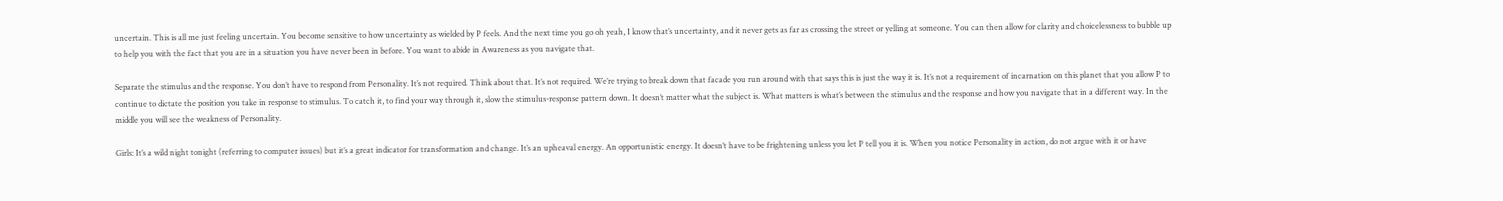uncertain. This is all me just feeling uncertain. You become sensitive to how uncertainty as wielded by P feels. And the next time you go oh yeah, I know that’s uncertainty, and it never gets as far as crossing the street or yelling at someone. You can then allow for clarity and choicelessness to bubble up to help you with the fact that you are in a situation you have never been in before. You want to abide in Awareness as you navigate that.

Separate the stimulus and the response. You don’t have to respond from Personality. It’s not required. Think about that. It’s not required. We’re trying to break down that facade you run around with that says this is just the way it is. It’s not a requirement of incarnation on this planet that you allow P to continue to dictate the position you take in response to stimulus. To catch it, to find your way through it, slow the stimulus-response pattern down. It doesn’t matter what the subject is. What matters is what’s between the stimulus and the response and how you navigate that in a different way. In the middle you will see the weakness of Personality.

Girls: It’s a wild night tonight (referring to computer issues) but it’s a great indicator for transformation and change. It’s an upheaval energy. An opportunistic energy. It doesn’t have to be frightening unless you let P tell you it is. When you notice Personality in action, do not argue with it or have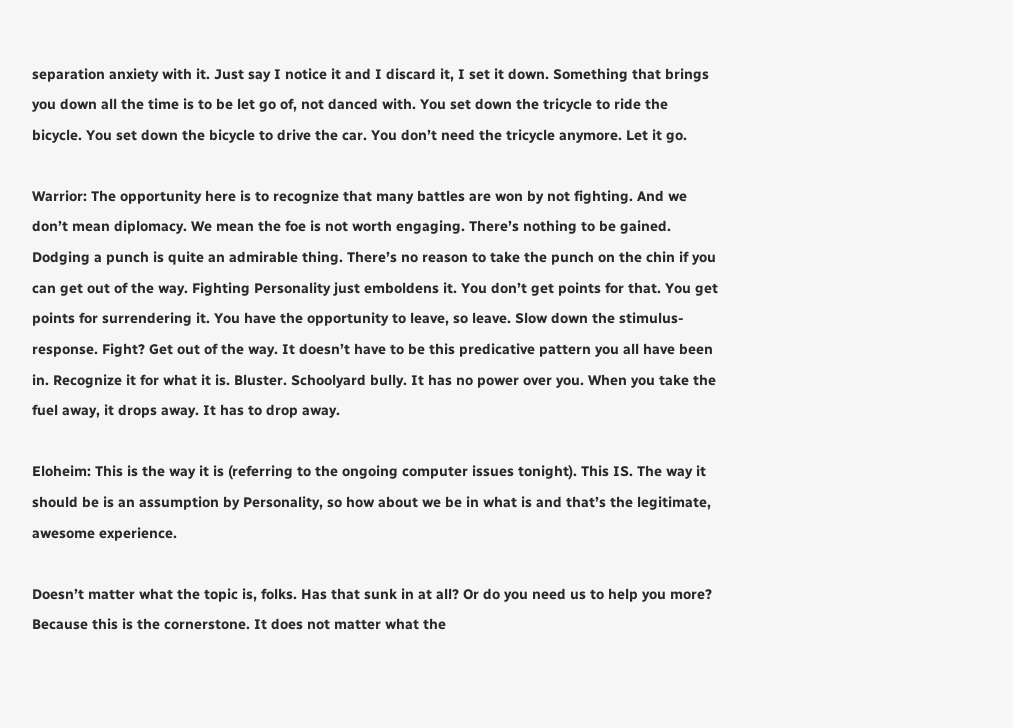separation anxiety with it. Just say I notice it and I discard it, I set it down. Something that brings you down all the time is to be let go of, not danced with. You set down the tricycle to ride the bicycle. You set down the bicycle to drive the car. You don’t need the tricycle anymore. Let it go.

Warrior: The opportunity here is to recognize that many battles are won by not fighting. And we don’t mean diplomacy. We mean the foe is not worth engaging. There’s nothing to be gained. Dodging a punch is quite an admirable thing. There’s no reason to take the punch on the chin if you can get out of the way. Fighting Personality just emboldens it. You don’t get points for that. You get points for surrendering it. You have the opportunity to leave, so leave. Slow down the stimulus-response. Fight? Get out of the way. It doesn’t have to be this predicative pattern you all have been in. Recognize it for what it is. Bluster. Schoolyard bully. It has no power over you. When you take the fuel away, it drops away. It has to drop away.

Eloheim: This is the way it is (referring to the ongoing computer issues tonight). This IS. The way it should be is an assumption by Personality, so how about we be in what is and that’s the legitimate, awesome experience.

Doesn’t matter what the topic is, folks. Has that sunk in at all? Or do you need us to help you more? Because this is the cornerstone. It does not matter what the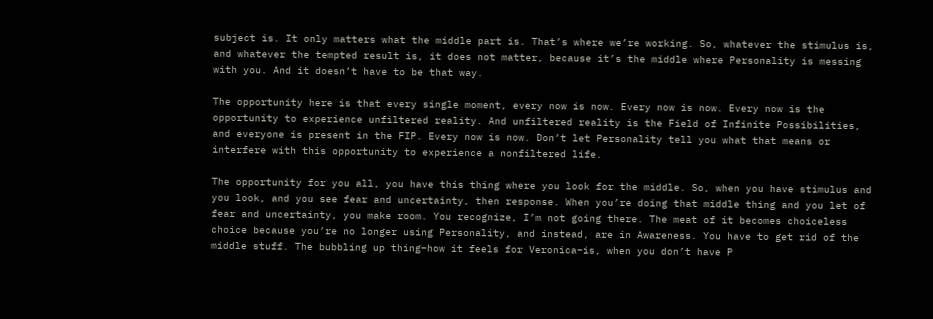subject is. It only matters what the middle part is. That’s where we’re working. So, whatever the stimulus is, and whatever the tempted result is, it does not matter, because it’s the middle where Personality is messing with you. And it doesn’t have to be that way.

The opportunity here is that every single moment, every now is now. Every now is now. Every now is the opportunity to experience unfiltered reality. And unfiltered reality is the Field of Infinite Possibilities, and everyone is present in the FIP. Every now is now. Don’t let Personality tell you what that means or interfere with this opportunity to experience a nonfiltered life.

The opportunity for you all, you have this thing where you look for the middle. So, when you have stimulus and you look, and you see fear and uncertainty, then response. When you’re doing that middle thing and you let of fear and uncertainty, you make room. You recognize, I’m not going there. The meat of it becomes choiceless choice because you’re no longer using Personality, and instead, are in Awareness. You have to get rid of the middle stuff. The bubbling up thing–how it feels for Veronica–is, when you don’t have P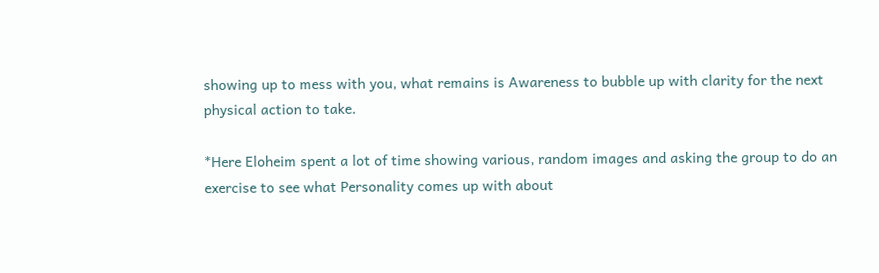showing up to mess with you, what remains is Awareness to bubble up with clarity for the next physical action to take.

*Here Eloheim spent a lot of time showing various, random images and asking the group to do an exercise to see what Personality comes up with about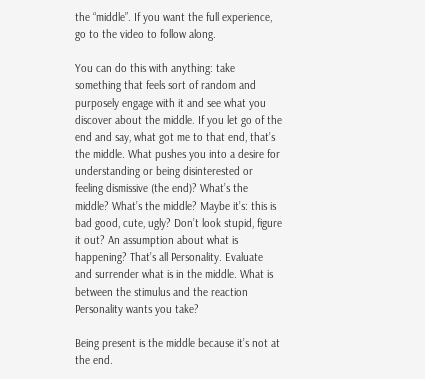the “middle”. If you want the full experience, go to the video to follow along.

You can do this with anything: take something that feels sort of random and purposely engage with it and see what you discover about the middle. If you let go of the end and say, what got me to that end, that’s the middle. What pushes you into a desire for understanding or being disinterested or feeling dismissive (the end)? What’s the middle? What’s the middle? Maybe it’s: this is bad good, cute, ugly? Don’t look stupid, figure it out? An assumption about what is happening? That’s all Personality. Evaluate and surrender what is in the middle. What is between the stimulus and the reaction Personality wants you take?

Being present is the middle because it’s not at the end.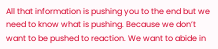All that information is pushing you to the end but we need to know what is pushing. Because we don’t want to be pushed to reaction. We want to abide in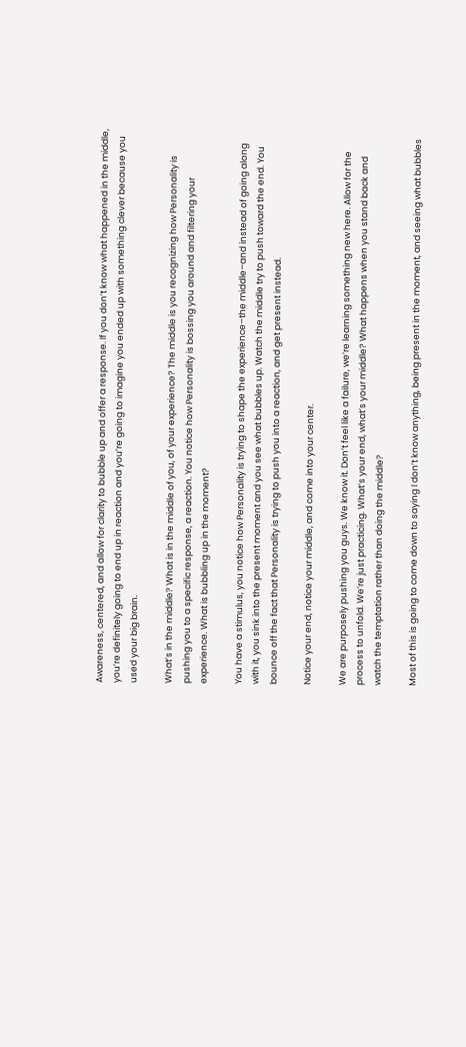Awareness, centered, and allow for clarity to bubble up and offer a response. If you don’t know what happened in the middle, you’re definitely going to end up in reaction and you’re going to imagine you ended up with something clever because you used your big brain.

What’s in the middle? What is in the middle of you, of your experience? The middle is you recognizing how Personality is pushing you to a specific response, a reaction. You notice how Personality is bossing you around and filtering your experience. What is bubbling up in the moment?

You have a stimulus, you notice how Personality is trying to shape the experience–the middle–and instead of going along with it, you sink into the present moment and you see what bubbles up. Watch the middle try to push toward the end. You bounce off the fact that Personality is trying to push you into a reaction, and get present instead.

Notice your end, notice your middle, and come into your center.

We are purposely pushing you guys. We know it. Don’t feel like a failure, we’re learning something new here. Allow for the process to unfold. We’re just practicing. What’s your end, what’s your middle? What happens when you stand back and watch the temptation rather than doing the middle?

Most of this is going to come down to saying I don’t know anything, being present in the moment, and seeing what bubbles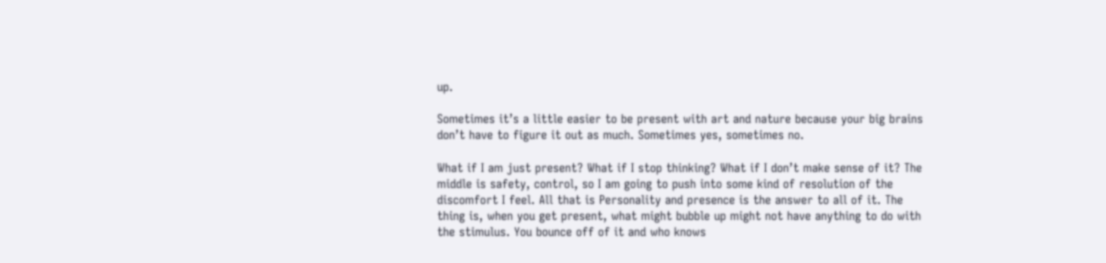up.

Sometimes it’s a little easier to be present with art and nature because your big brains don’t have to figure it out as much. Sometimes yes, sometimes no.

What if I am just present? What if I stop thinking? What if I don’t make sense of it? The middle is safety, control, so I am going to push into some kind of resolution of the discomfort I feel. All that is Personality and presence is the answer to all of it. The thing is, when you get present, what might bubble up might not have anything to do with the stimulus. You bounce off of it and who knows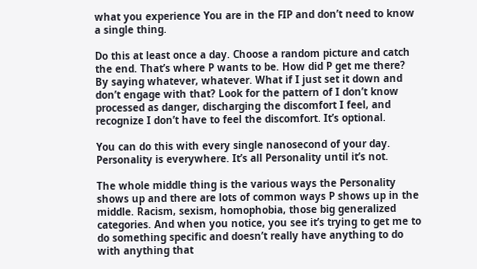what you experience You are in the FIP and don’t need to know a single thing.

Do this at least once a day. Choose a random picture and catch the end. That’s where P wants to be. How did P get me there? By saying whatever, whatever. What if I just set it down and don’t engage with that? Look for the pattern of I don’t know processed as danger, discharging the discomfort I feel, and recognize I don’t have to feel the discomfort. It’s optional.

You can do this with every single nanosecond of your day. Personality is everywhere. It’s all Personality until it’s not.

The whole middle thing is the various ways the Personality shows up and there are lots of common ways P shows up in the middle. Racism, sexism, homophobia, those big generalized categories. And when you notice, you see it’s trying to get me to do something specific and doesn’t really have anything to do with anything that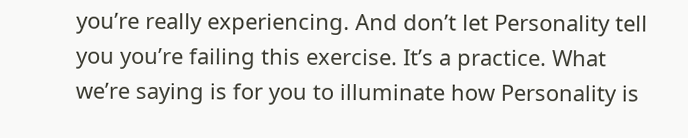you’re really experiencing. And don’t let Personality tell you you’re failing this exercise. It’s a practice. What we’re saying is for you to illuminate how Personality is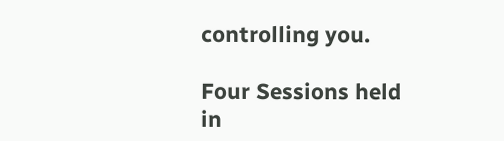controlling you.

Four Sessions held in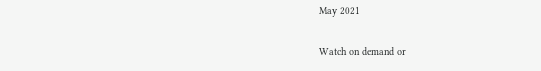May 2021

Watch on demand or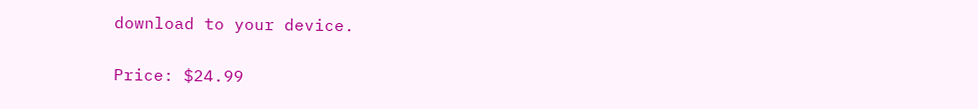download to your device.

Price: $24.99